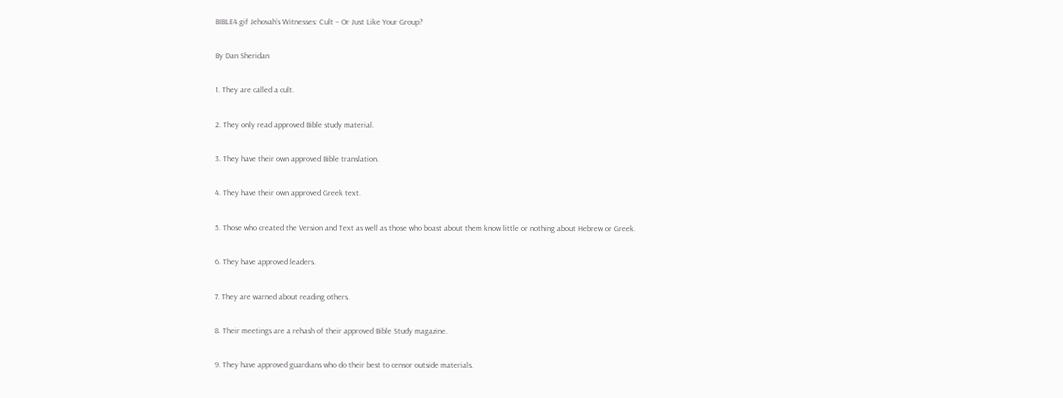BIBLE4.gif Jehovah’s Witnesses: Cult – Or Just Like Your Group?

By Dan Sheridan

1. They are called a cult.

2. They only read approved Bible study material.

3. They have their own approved Bible translation.

4. They have their own approved Greek text.

5. Those who created the Version and Text as well as those who boast about them know little or nothing about Hebrew or Greek.

6. They have approved leaders.

7. They are warned about reading others.

8. Their meetings are a rehash of their approved Bible Study magazine.

9. They have approved guardians who do their best to censor outside materials.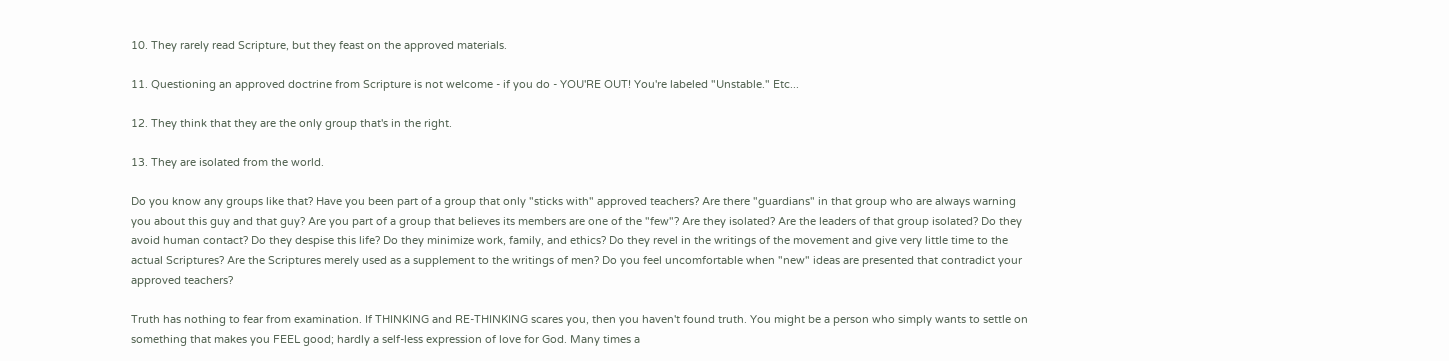10. They rarely read Scripture, but they feast on the approved materials.

11. Questioning an approved doctrine from Scripture is not welcome - if you do - YOU'RE OUT! You're labeled "Unstable." Etc...

12. They think that they are the only group that's in the right.

13. They are isolated from the world.

Do you know any groups like that? Have you been part of a group that only "sticks with" approved teachers? Are there "guardians" in that group who are always warning you about this guy and that guy? Are you part of a group that believes its members are one of the "few"? Are they isolated? Are the leaders of that group isolated? Do they avoid human contact? Do they despise this life? Do they minimize work, family, and ethics? Do they revel in the writings of the movement and give very little time to the actual Scriptures? Are the Scriptures merely used as a supplement to the writings of men? Do you feel uncomfortable when "new" ideas are presented that contradict your approved teachers?

Truth has nothing to fear from examination. If THINKING and RE-THINKING scares you, then you haven't found truth. You might be a person who simply wants to settle on something that makes you FEEL good; hardly a self-less expression of love for God. Many times a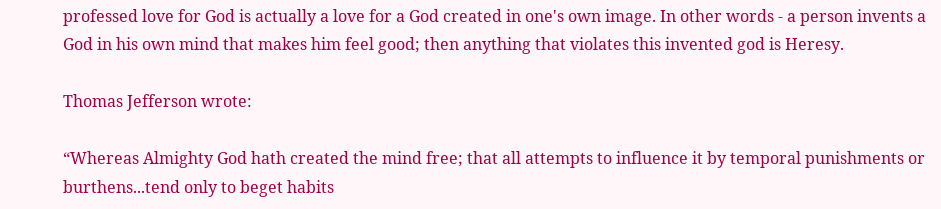professed love for God is actually a love for a God created in one's own image. In other words - a person invents a God in his own mind that makes him feel good; then anything that violates this invented god is Heresy.

Thomas Jefferson wrote:

“Whereas Almighty God hath created the mind free; that all attempts to influence it by temporal punishments or burthens...tend only to beget habits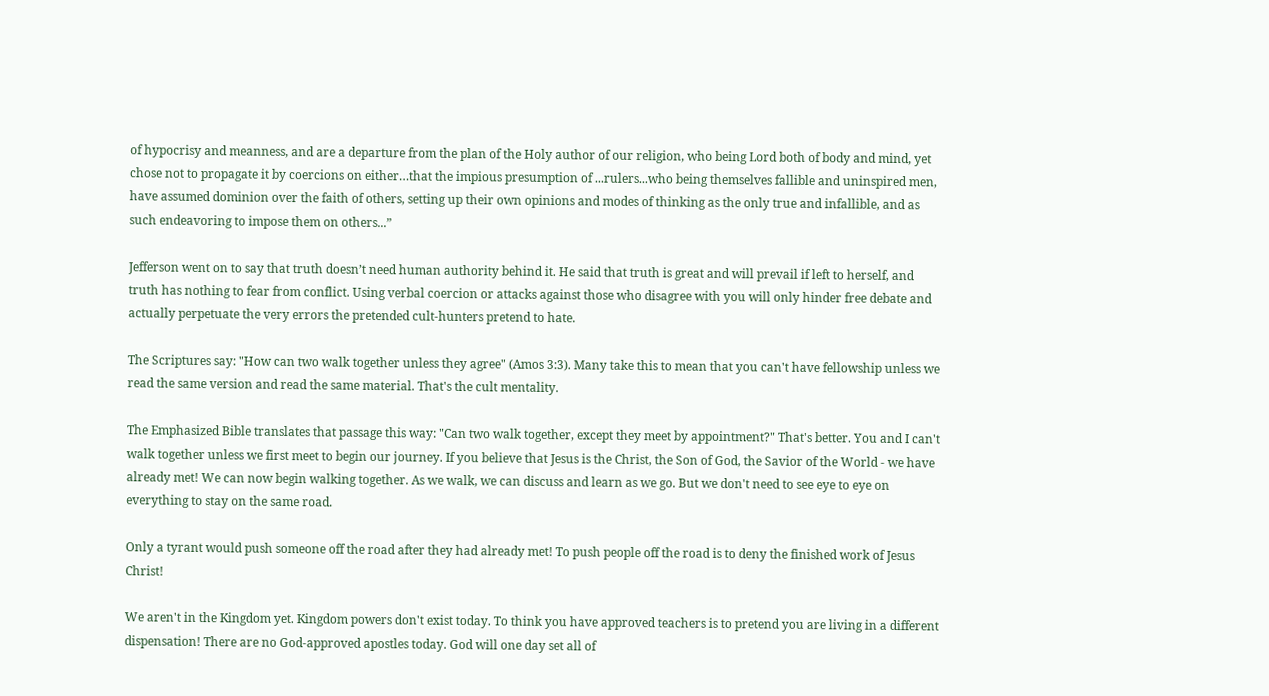of hypocrisy and meanness, and are a departure from the plan of the Holy author of our religion, who being Lord both of body and mind, yet chose not to propagate it by coercions on either…that the impious presumption of ...rulers...who being themselves fallible and uninspired men, have assumed dominion over the faith of others, setting up their own opinions and modes of thinking as the only true and infallible, and as such endeavoring to impose them on others...”

Jefferson went on to say that truth doesn’t need human authority behind it. He said that truth is great and will prevail if left to herself, and truth has nothing to fear from conflict. Using verbal coercion or attacks against those who disagree with you will only hinder free debate and actually perpetuate the very errors the pretended cult-hunters pretend to hate.

The Scriptures say: "How can two walk together unless they agree" (Amos 3:3). Many take this to mean that you can't have fellowship unless we read the same version and read the same material. That's the cult mentality.

The Emphasized Bible translates that passage this way: "Can two walk together, except they meet by appointment?" That's better. You and I can't walk together unless we first meet to begin our journey. If you believe that Jesus is the Christ, the Son of God, the Savior of the World - we have already met! We can now begin walking together. As we walk, we can discuss and learn as we go. But we don't need to see eye to eye on everything to stay on the same road.

Only a tyrant would push someone off the road after they had already met! To push people off the road is to deny the finished work of Jesus Christ!

We aren't in the Kingdom yet. Kingdom powers don't exist today. To think you have approved teachers is to pretend you are living in a different dispensation! There are no God-approved apostles today. God will one day set all of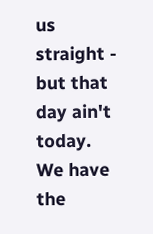us straight - but that day ain't today. We have the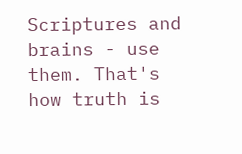Scriptures and brains - use them. That's how truth is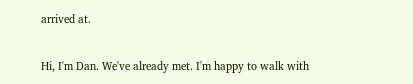arrived at.

Hi, I'm Dan. We've already met. I'm happy to walk with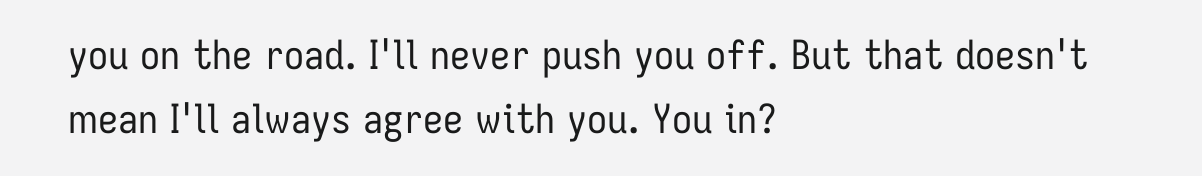you on the road. I'll never push you off. But that doesn't mean I'll always agree with you. You in?